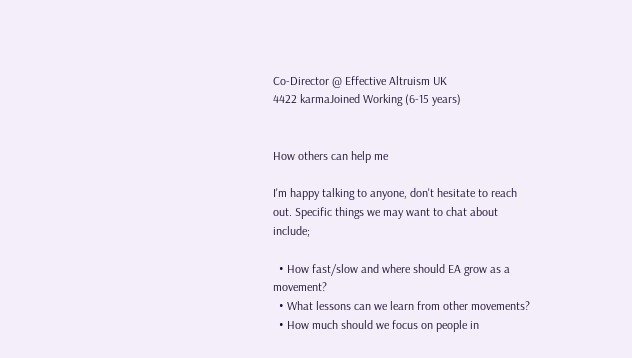Co-Director @ Effective Altruism UK
4422 karmaJoined Working (6-15 years)


How others can help me

I'm happy talking to anyone, don't hesitate to reach out. Specific things we may want to chat about include;

  • How fast/slow and where should EA grow as a movement?
  • What lessons can we learn from other movements?
  • How much should we focus on people in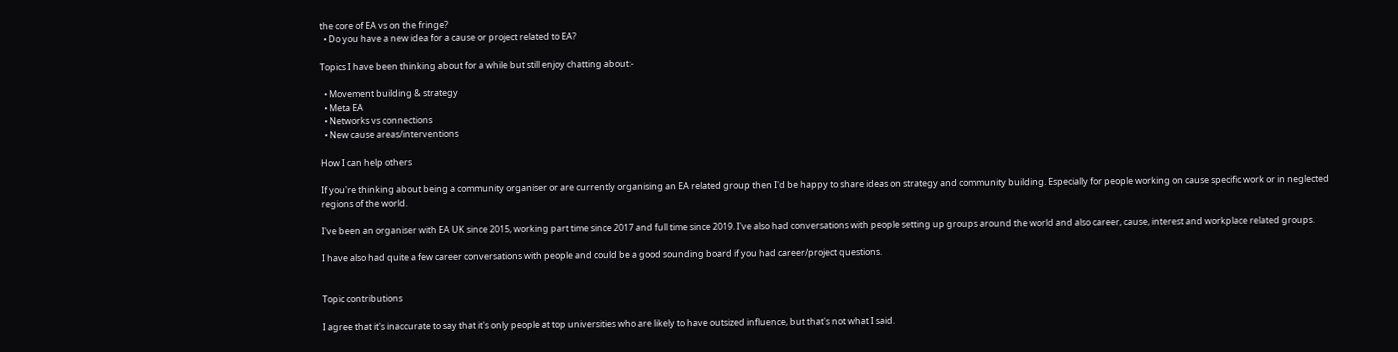the core of EA vs on the fringe?
  • Do you have a new idea for a cause or project related to EA?

Topics I have been thinking about for a while but still enjoy chatting about:-

  • Movement building & strategy
  • Meta EA
  • Networks vs connections
  • New cause areas/interventions

How I can help others

If you're thinking about being a community organiser or are currently organising an EA related group then I'd be happy to share ideas on strategy and community building. Especially for people working on cause specific work or in neglected regions of the world.

I've been an organiser with EA UK since 2015, working part time since 2017 and full time since 2019. I've also had conversations with people setting up groups around the world and also career, cause, interest and workplace related groups.

I have also had quite a few career conversations with people and could be a good sounding board if you had career/project questions.


Topic contributions

I agree that it's inaccurate to say that it's only people at top universities who are likely to have outsized influence, but that's not what I said.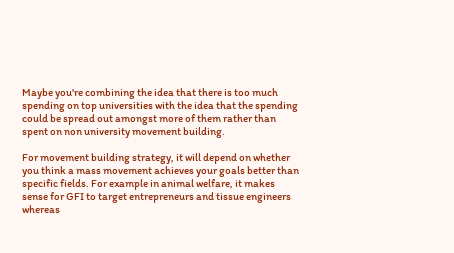Maybe you're combining the idea that there is too much spending on top universities with the idea that the spending could be spread out amongst more of them rather than spent on non university movement building.

For movement building strategy, it will depend on whether you think a mass movement achieves your goals better than specific fields. For example in animal welfare, it makes sense for GFI to target entrepreneurs and tissue engineers whereas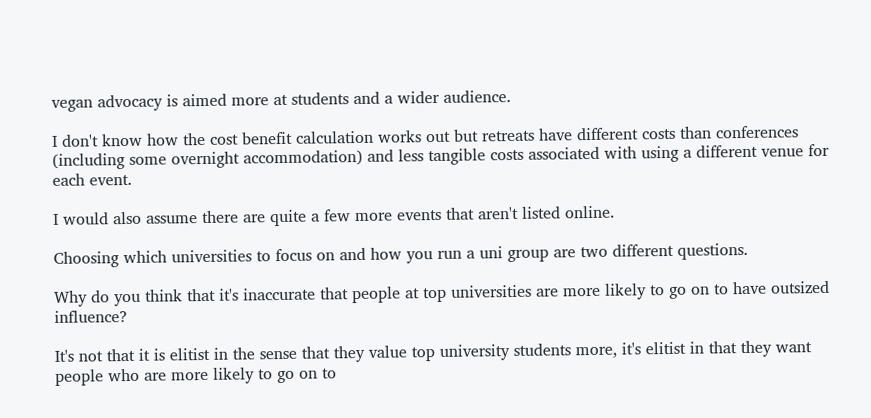vegan advocacy is aimed more at students and a wider audience.

I don't know how the cost benefit calculation works out but retreats have different costs than conferences (including some overnight accommodation) and less tangible costs associated with using a different venue for each event.

I would also assume there are quite a few more events that aren't listed online.

Choosing which universities to focus on and how you run a uni group are two different questions.

Why do you think that it's inaccurate that people at top universities are more likely to go on to have outsized influence?

It's not that it is elitist in the sense that they value top university students more, it's elitist in that they want people who are more likely to go on to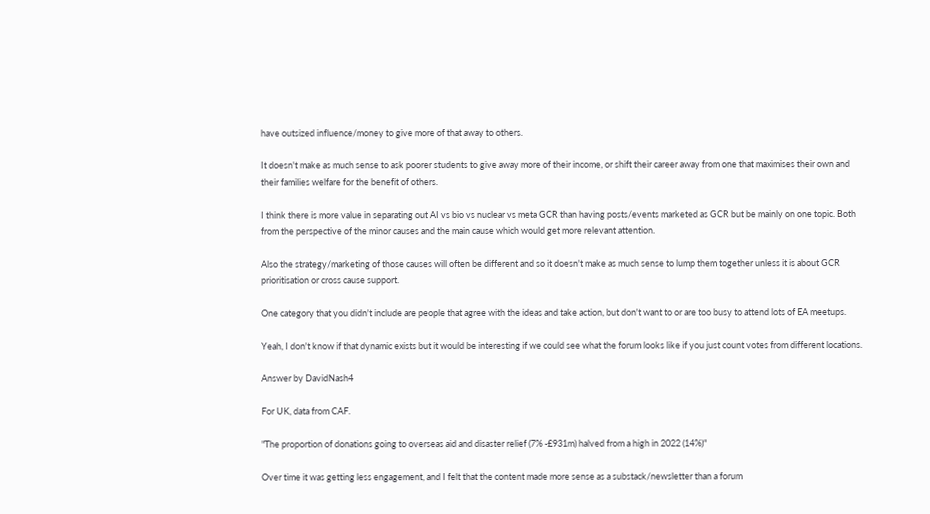have outsized influence/money to give more of that away to others.

It doesn't make as much sense to ask poorer students to give away more of their income, or shift their career away from one that maximises their own and their families welfare for the benefit of others.

I think there is more value in separating out AI vs bio vs nuclear vs meta GCR than having posts/events marketed as GCR but be mainly on one topic. Both from the perspective of the minor causes and the main cause which would get more relevant attention.

Also the strategy/marketing of those causes will often be different and so it doesn't make as much sense to lump them together unless it is about GCR prioritisation or cross cause support.

One category that you didn't include are people that agree with the ideas and take action, but don't want to or are too busy to attend lots of EA meetups.

Yeah, I don't know if that dynamic exists but it would be interesting if we could see what the forum looks like if you just count votes from different locations.

Answer by DavidNash4

For UK, data from CAF.

"The proportion of donations going to overseas aid and disaster relief (7% -£931m) halved from a high in 2022 (14%)"

Over time it was getting less engagement, and I felt that the content made more sense as a substack/newsletter than a forum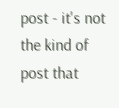post - it's not the kind of post that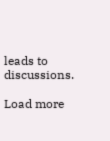leads to discussions.

Load more